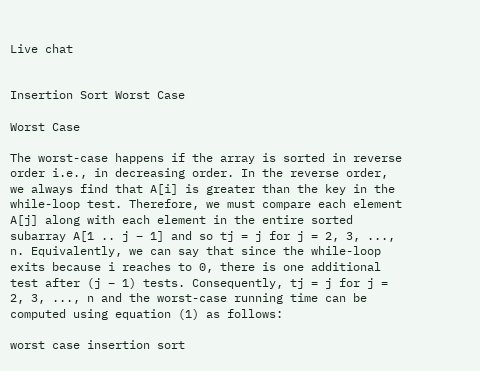Live chat


Insertion Sort Worst Case

Worst Case

The worst-case happens if the array is sorted in reverse order i.e., in decreasing order. In the reverse order, we always find that A[i] is greater than the key in the while-loop test. Therefore, we must compare each element A[j] along with each element in the entire sorted subarray A[1 .. j − 1] and so tj = j for j = 2, 3, ..., n. Equivalently, we can say that since the while-loop exits because i reaches to 0, there is one additional test after (j − 1) tests. Consequently, tj = j for j = 2, 3, ..., n and the worst-case running time can be computed using equation (1) as follows:

worst case insertion sort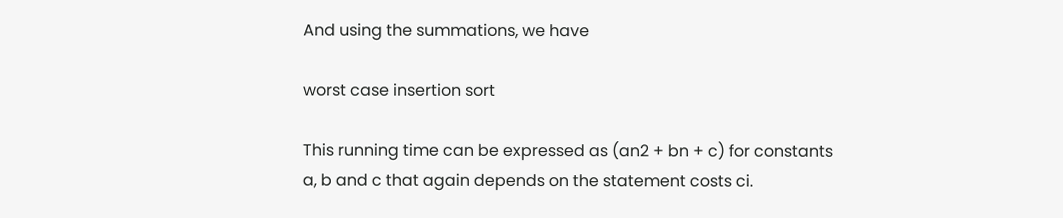And using the summations, we have

worst case insertion sort

This running time can be expressed as (an2 + bn + c) for constants a, b and c that again depends on the statement costs ci.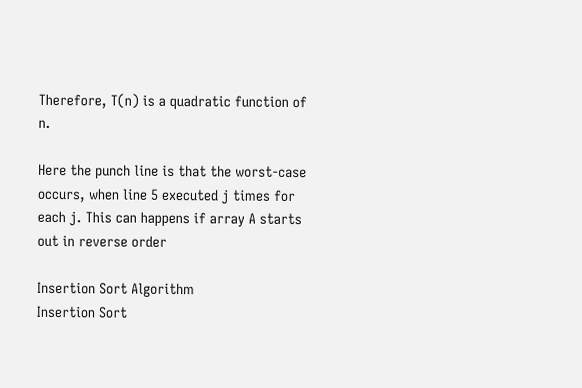Therefore, T(n) is a quadratic function of n.

Here the punch line is that the worst-case occurs, when line 5 executed j times for each j. This can happens if array A starts out in reverse order

Insertion Sort Algorithm
Insertion Sort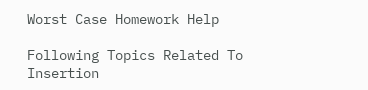Worst Case Homework Help

Following Topics Related To Insertion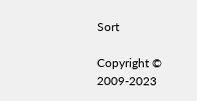Sort

Copyright © 2009-2023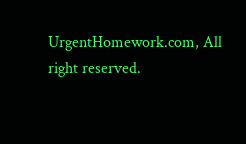UrgentHomework.com, All right reserved.